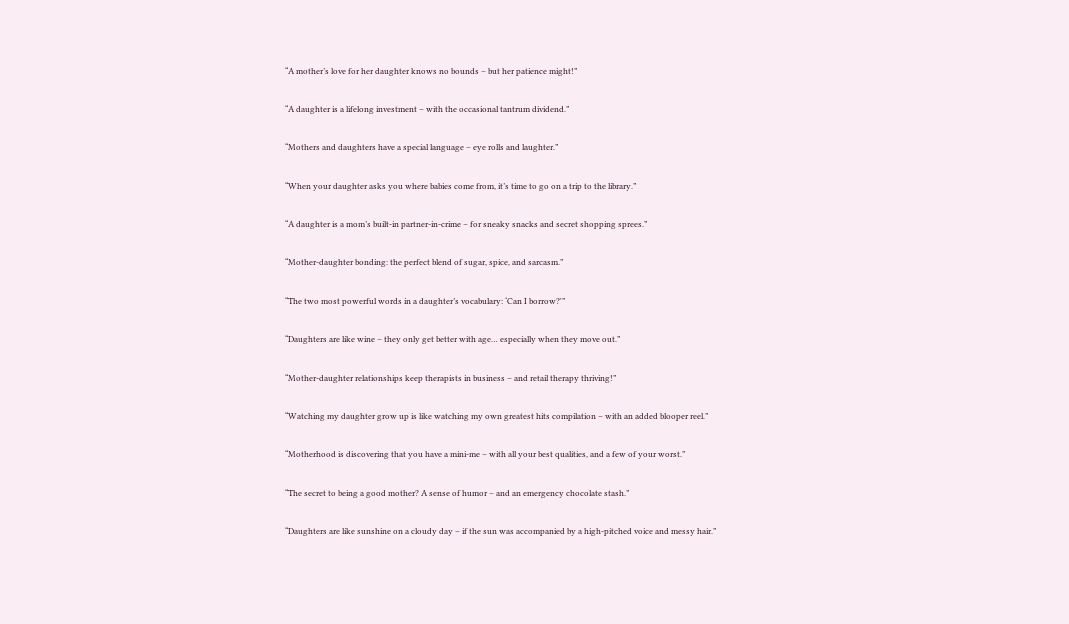“A mother’s love for her daughter knows no bounds – but her patience might!”

“A daughter is a lifelong investment – with the occasional tantrum dividend.”

“Mothers and daughters have a special language – eye rolls and laughter.”

“When your daughter asks you where babies come from, it’s time to go on a trip to the library.”

“A daughter is a mom’s built-in partner-in-crime – for sneaky snacks and secret shopping sprees.”

“Mother-daughter bonding: the perfect blend of sugar, spice, and sarcasm.”

“The two most powerful words in a daughter’s vocabulary: ‘Can I borrow?'”

“Daughters are like wine – they only get better with age… especially when they move out.”

“Mother-daughter relationships keep therapists in business – and retail therapy thriving!”

“Watching my daughter grow up is like watching my own greatest hits compilation – with an added blooper reel.”

“Motherhood is discovering that you have a mini-me – with all your best qualities, and a few of your worst.”

“The secret to being a good mother? A sense of humor – and an emergency chocolate stash.”

“Daughters are like sunshine on a cloudy day – if the sun was accompanied by a high-pitched voice and messy hair.”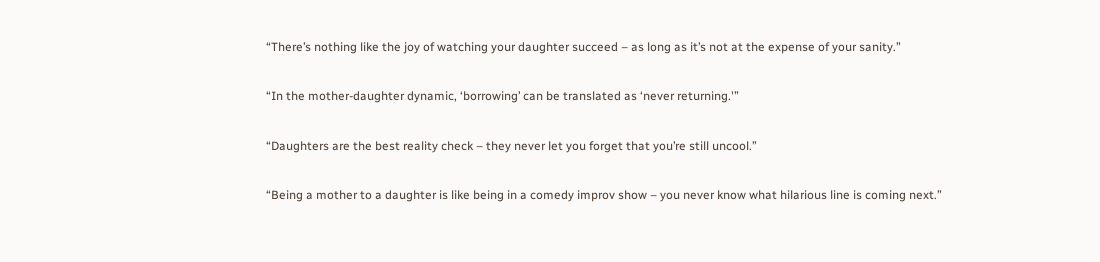“There’s nothing like the joy of watching your daughter succeed – as long as it’s not at the expense of your sanity.”

“In the mother-daughter dynamic, ‘borrowing’ can be translated as ‘never returning.'”

“Daughters are the best reality check – they never let you forget that you’re still uncool.”

“Being a mother to a daughter is like being in a comedy improv show – you never know what hilarious line is coming next.”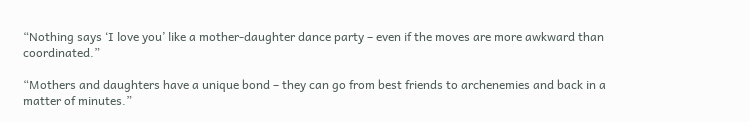“Nothing says ‘I love you’ like a mother-daughter dance party – even if the moves are more awkward than coordinated.”

“Mothers and daughters have a unique bond – they can go from best friends to archenemies and back in a matter of minutes.”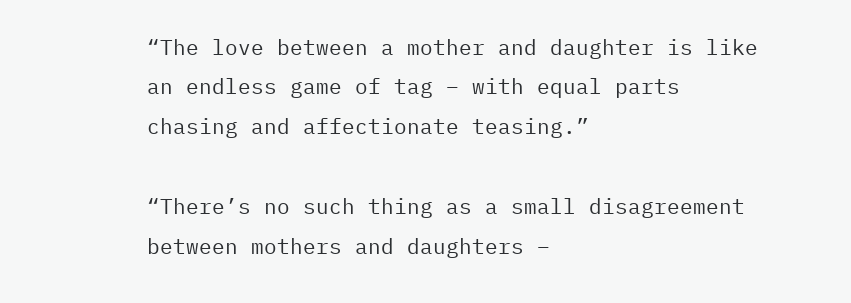“The love between a mother and daughter is like an endless game of tag – with equal parts chasing and affectionate teasing.”

“There’s no such thing as a small disagreement between mothers and daughters –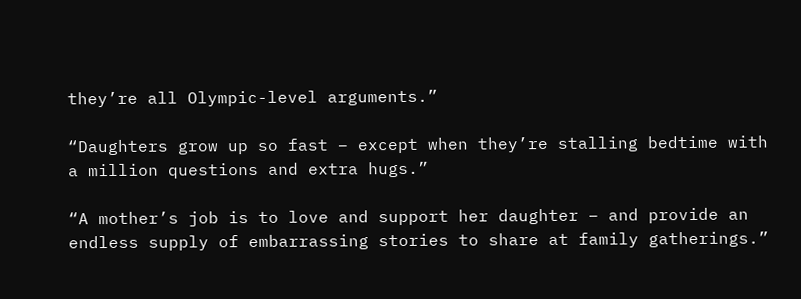they’re all Olympic-level arguments.”

“Daughters grow up so fast – except when they’re stalling bedtime with a million questions and extra hugs.”

“A mother’s job is to love and support her daughter – and provide an endless supply of embarrassing stories to share at family gatherings.”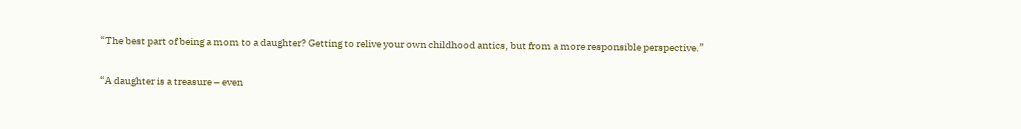“The best part of being a mom to a daughter? Getting to relive your own childhood antics, but from a more responsible perspective.”

“A daughter is a treasure – even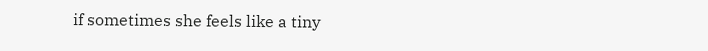if sometimes she feels like a tiny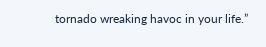tornado wreaking havoc in your life.”